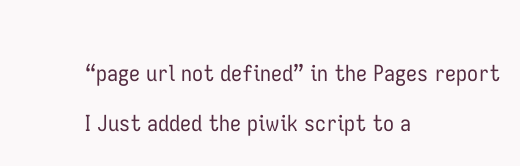“page url not defined” in the Pages report

I Just added the piwik script to a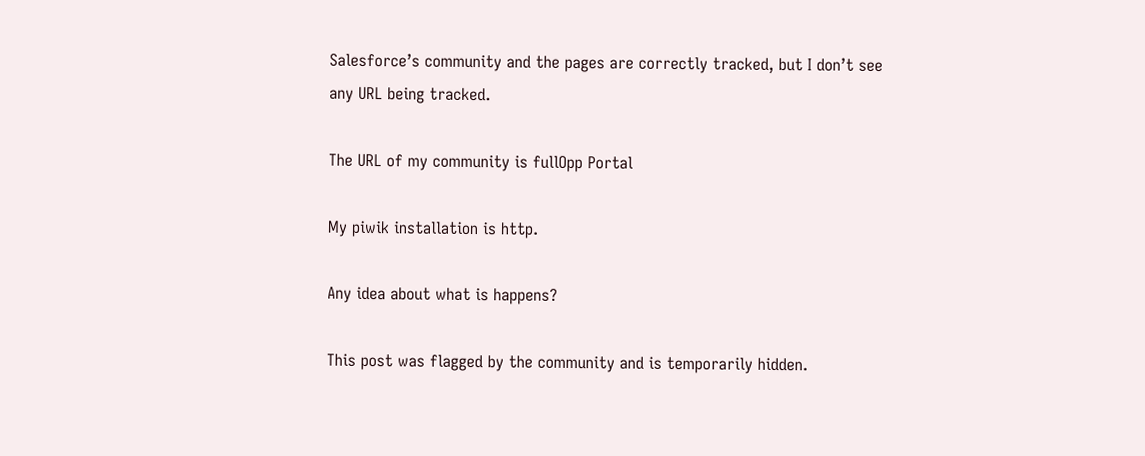Salesforce’s community and the pages are correctly tracked, but I don’t see any URL being tracked.

The URL of my community is fullOpp Portal

My piwik installation is http.

Any idea about what is happens?

This post was flagged by the community and is temporarily hidden.